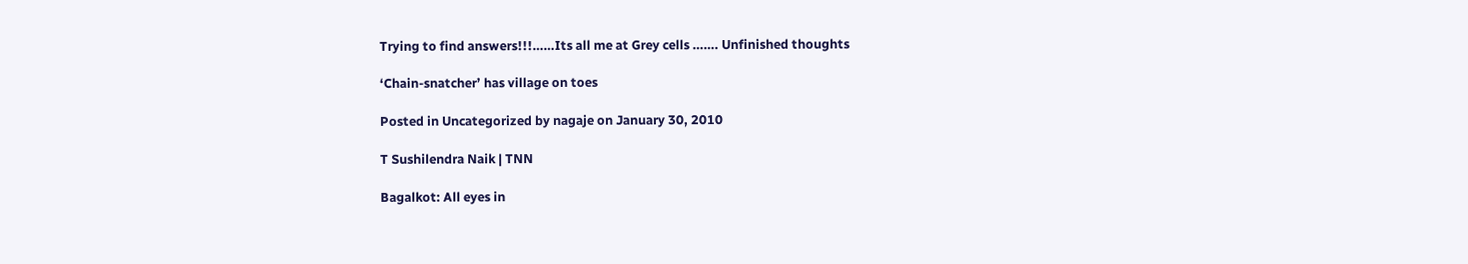Trying to find answers!!!……Its all me at Grey cells ……. Unfinished thoughts

‘Chain-snatcher’ has village on toes

Posted in Uncategorized by nagaje on January 30, 2010

T Sushilendra Naik | TNN

Bagalkot: All eyes in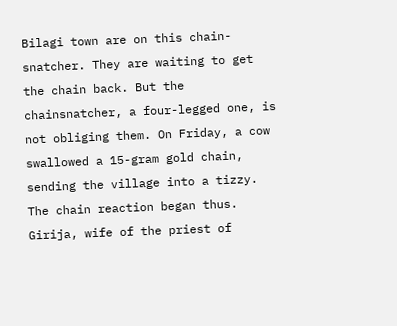Bilagi town are on this chain-snatcher. They are waiting to get the chain back. But the chainsnatcher, a four-legged one, is not obliging them. On Friday, a cow swallowed a 15-gram gold chain, sending the village into a tizzy. The chain reaction began thus. Girija, wife of the priest of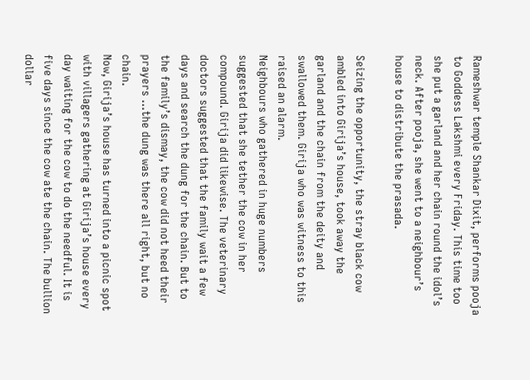Rameshwar temple Shankar Dixit, performs pooja to Goddess Lakshmi every Friday. This time too she put a garland and her chain round the idol’s neck. After pooja, she went to a neighbour’s house to distribute the prasada.

Seizing the opportunity, the stray black cow ambled into Girija’s house, took away the garland and the chain from the deity and swallowed them. Girija who was witness to this raised an alarm.
Neighbours who gathered in huge numbers suggested that she tether the cow in her compound. Girija did likewise. The veterinary doctors suggested that the family wait a few days and search the dung for the chain. But to the family’s dismay, the cow did not heed their prayers …the dung was there all right, but no chain.
Now, Girija’s house has turned into a picnic spot with villagers gathering at Girija’s house every day waiting for the cow to do the needful. It is five days since the cow ate the chain. The bullion dollar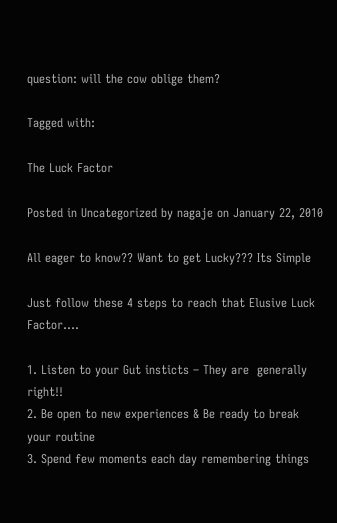question: will the cow oblige them?

Tagged with:

The Luck Factor

Posted in Uncategorized by nagaje on January 22, 2010

All eager to know?? Want to get Lucky??? Its Simple

Just follow these 4 steps to reach that Elusive Luck Factor….

1. Listen to your Gut insticts – They are  generally right!!
2. Be open to new experiences & Be ready to break your routine
3. Spend few moments each day remembering things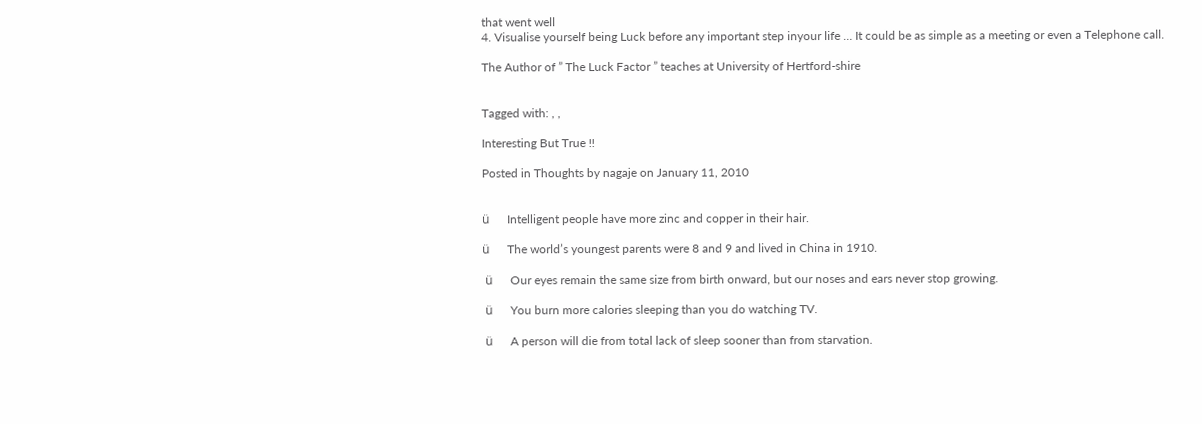that went well
4. Visualise yourself being Luck before any important step inyour life … It could be as simple as a meeting or even a Telephone call.

The Author of ” The Luck Factor ” teaches at University of Hertford-shire


Tagged with: , ,

Interesting But True !!

Posted in Thoughts by nagaje on January 11, 2010


ü      Intelligent people have more zinc and copper in their hair.

ü      The world’s youngest parents were 8 and 9 and lived in China in 1910.

 ü      Our eyes remain the same size from birth onward, but our noses and ears never stop growing.

 ü      You burn more calories sleeping than you do watching TV.

 ü      A person will die from total lack of sleep sooner than from starvation.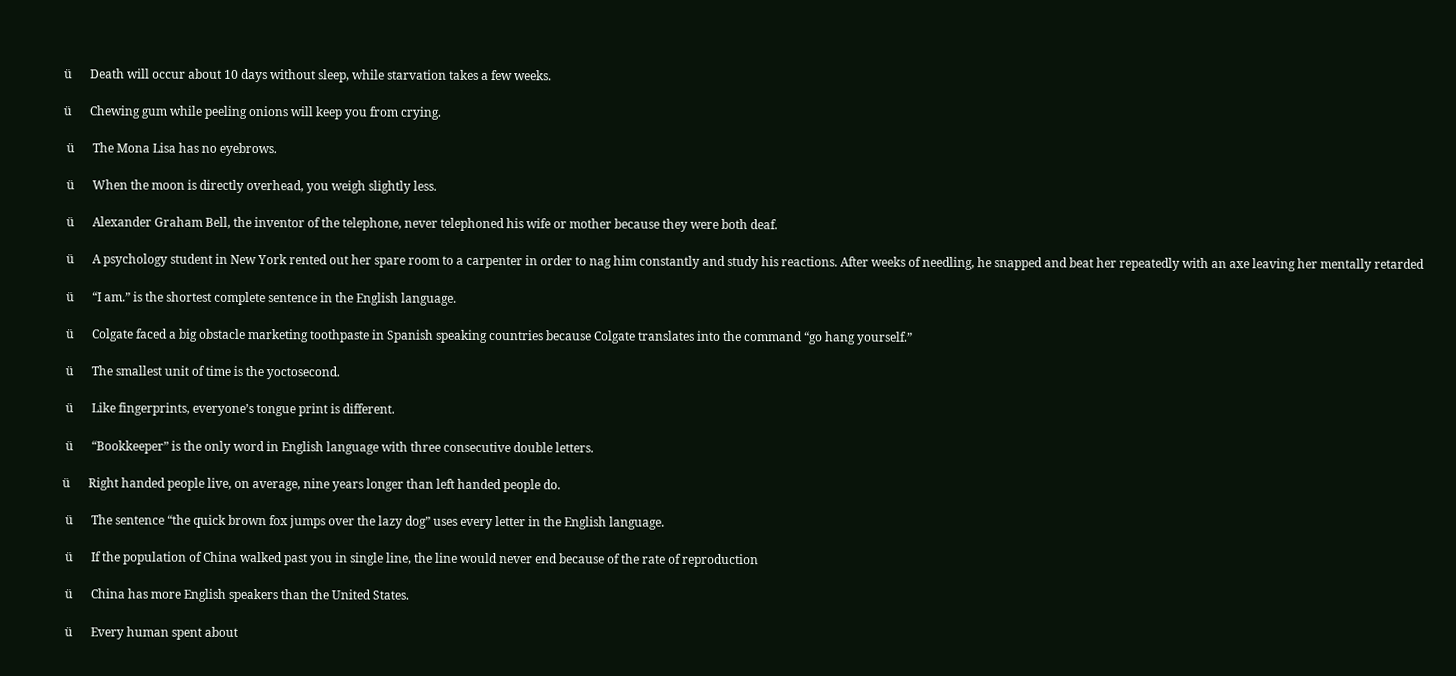ü      Death will occur about 10 days without sleep, while starvation takes a few weeks.

ü      Chewing gum while peeling onions will keep you from crying.

 ü      The Mona Lisa has no eyebrows.

 ü      When the moon is directly overhead, you weigh slightly less.

 ü      Alexander Graham Bell, the inventor of the telephone, never telephoned his wife or mother because they were both deaf.

 ü      A psychology student in New York rented out her spare room to a carpenter in order to nag him constantly and study his reactions. After weeks of needling, he snapped and beat her repeatedly with an axe leaving her mentally retarded

 ü      “I am.” is the shortest complete sentence in the English language.

 ü      Colgate faced a big obstacle marketing toothpaste in Spanish speaking countries because Colgate translates into the command “go hang yourself.”

 ü      The smallest unit of time is the yoctosecond.

 ü      Like fingerprints, everyone’s tongue print is different.

 ü      “Bookkeeper” is the only word in English language with three consecutive double letters.

ü      Right handed people live, on average, nine years longer than left handed people do.

 ü      The sentence “the quick brown fox jumps over the lazy dog” uses every letter in the English language.

 ü      If the population of China walked past you in single line, the line would never end because of the rate of reproduction

 ü      China has more English speakers than the United States.

 ü      Every human spent about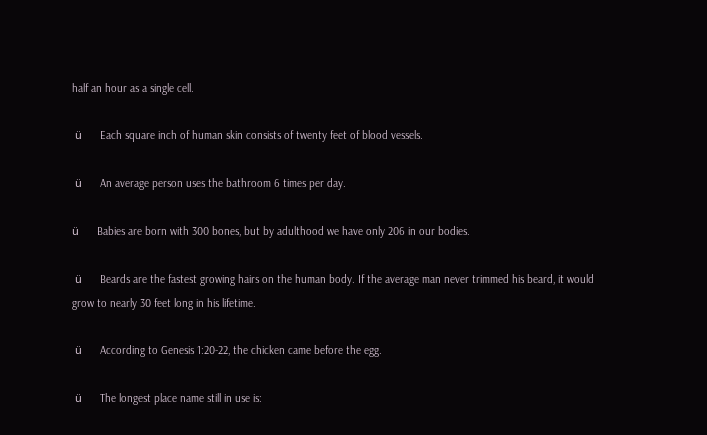half an hour as a single cell.

 ü      Each square inch of human skin consists of twenty feet of blood vessels.

 ü      An average person uses the bathroom 6 times per day.

ü      Babies are born with 300 bones, but by adulthood we have only 206 in our bodies.

 ü      Beards are the fastest growing hairs on the human body. If the average man never trimmed his beard, it would grow to nearly 30 feet long in his lifetime.

 ü      According to Genesis 1:20-22, the chicken came before the egg.

 ü      The longest place name still in use is: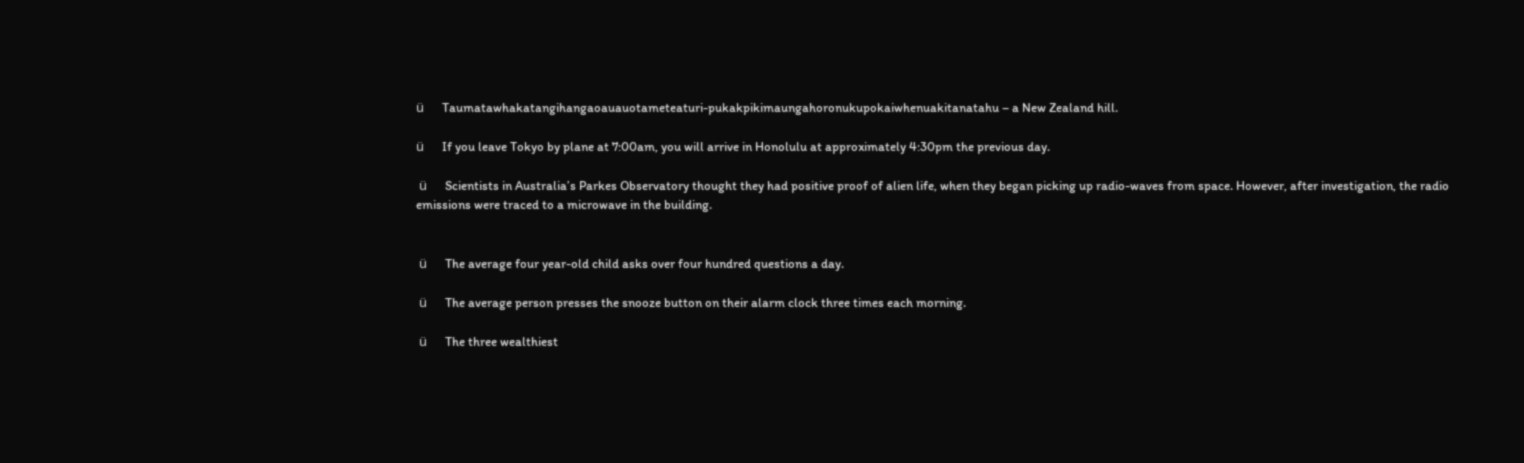ü      Taumatawhakatangihangaoauauotameteaturi-pukakpikimaungahoronukupokaiwhenuakitanatahu – a New Zealand hill.

ü      If you leave Tokyo by plane at 7:00am, you will arrive in Honolulu at approximately 4:30pm the previous day.

 ü      Scientists in Australia’s Parkes Observatory thought they had positive proof of alien life, when they began picking up radio-waves from space. However, after investigation, the radio emissions were traced to a microwave in the building.


 ü      The average four year-old child asks over four hundred questions a day.

 ü      The average person presses the snooze button on their alarm clock three times each morning.

 ü      The three wealthiest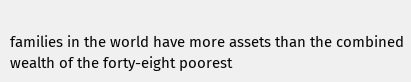families in the world have more assets than the combined wealth of the forty-eight poorest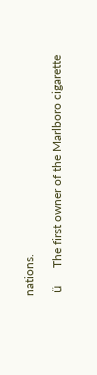nations.

 ü      The first owner of the Marlboro cigarette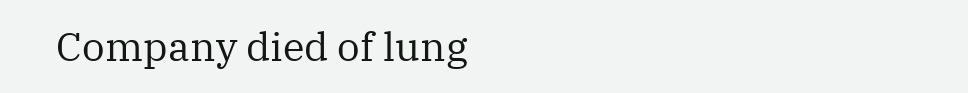Company died of lung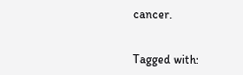cancer.


Tagged with: